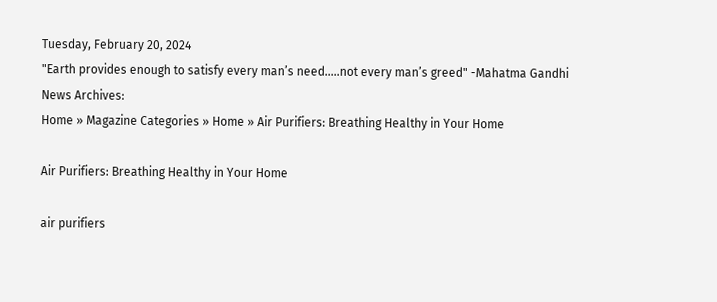Tuesday, February 20, 2024
"Earth provides enough to satisfy every man’s need.....not every man’s greed" -Mahatma Gandhi
News Archives:
Home » Magazine Categories » Home » Air Purifiers: Breathing Healthy in Your Home

Air Purifiers: Breathing Healthy in Your Home

air purifiers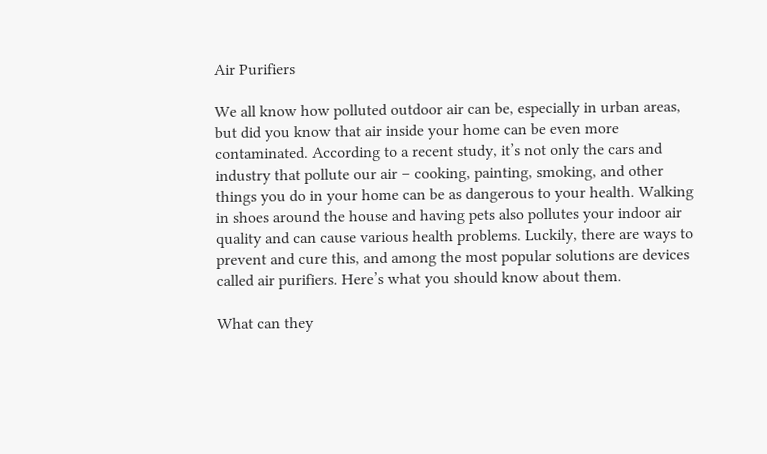Air Purifiers

We all know how polluted outdoor air can be, especially in urban areas, but did you know that air inside your home can be even more contaminated. According to a recent study, it’s not only the cars and industry that pollute our air – cooking, painting, smoking, and other things you do in your home can be as dangerous to your health. Walking in shoes around the house and having pets also pollutes your indoor air quality and can cause various health problems. Luckily, there are ways to prevent and cure this, and among the most popular solutions are devices called air purifiers. Here’s what you should know about them.

What can they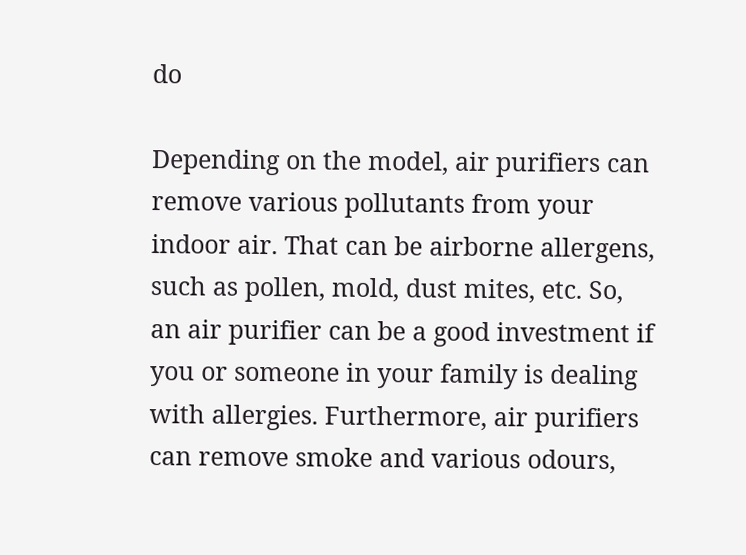do

Depending on the model, air purifiers can remove various pollutants from your indoor air. That can be airborne allergens, such as pollen, mold, dust mites, etc. So, an air purifier can be a good investment if you or someone in your family is dealing with allergies. Furthermore, air purifiers can remove smoke and various odours,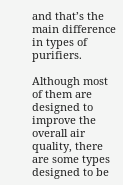and that’s the main difference in types of purifiers.

Although most of them are designed to improve the overall air quality, there are some types designed to be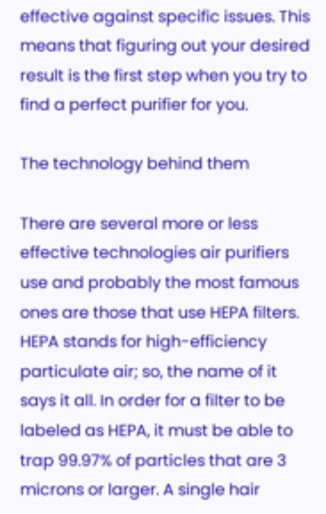effective against specific issues. This means that figuring out your desired result is the first step when you try to find a perfect purifier for you.

The technology behind them

There are several more or less effective technologies air purifiers use and probably the most famous ones are those that use HEPA filters. HEPA stands for high-efficiency particulate air; so, the name of it says it all. In order for a filter to be labeled as HEPA, it must be able to trap 99.97% of particles that are 3 microns or larger. A single hair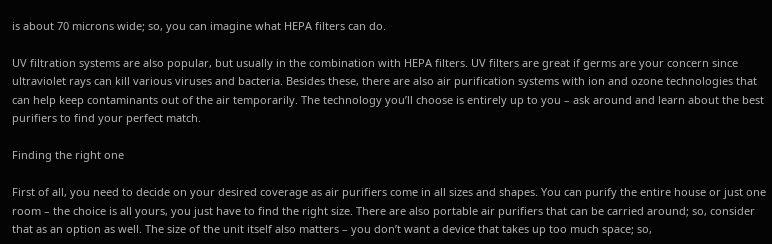is about 70 microns wide; so, you can imagine what HEPA filters can do.

UV filtration systems are also popular, but usually in the combination with HEPA filters. UV filters are great if germs are your concern since ultraviolet rays can kill various viruses and bacteria. Besides these, there are also air purification systems with ion and ozone technologies that can help keep contaminants out of the air temporarily. The technology you’ll choose is entirely up to you – ask around and learn about the best purifiers to find your perfect match.

Finding the right one

First of all, you need to decide on your desired coverage as air purifiers come in all sizes and shapes. You can purify the entire house or just one room – the choice is all yours, you just have to find the right size. There are also portable air purifiers that can be carried around; so, consider that as an option as well. The size of the unit itself also matters – you don’t want a device that takes up too much space; so,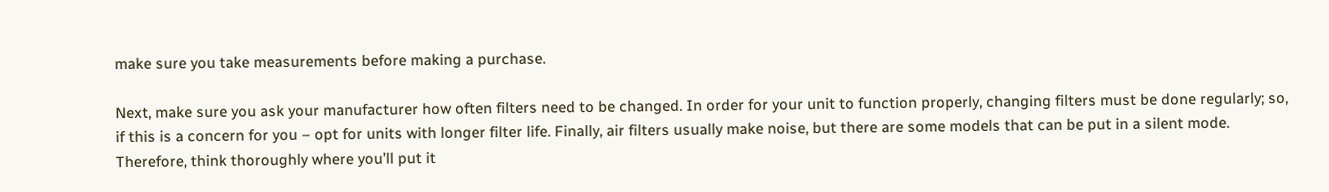make sure you take measurements before making a purchase.

Next, make sure you ask your manufacturer how often filters need to be changed. In order for your unit to function properly, changing filters must be done regularly; so, if this is a concern for you – opt for units with longer filter life. Finally, air filters usually make noise, but there are some models that can be put in a silent mode. Therefore, think thoroughly where you’ll put it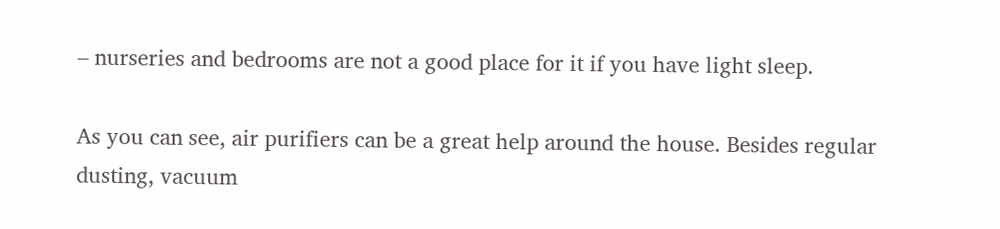– nurseries and bedrooms are not a good place for it if you have light sleep.

As you can see, air purifiers can be a great help around the house. Besides regular dusting, vacuum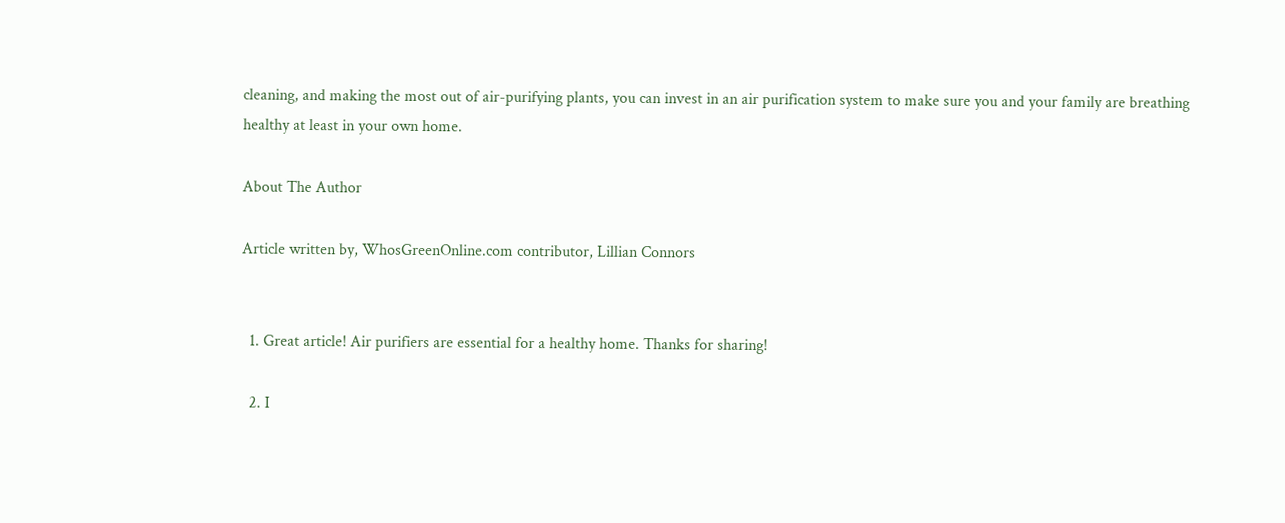cleaning, and making the most out of air-purifying plants, you can invest in an air purification system to make sure you and your family are breathing healthy at least in your own home.

About The Author

Article written by, WhosGreenOnline.com contributor, Lillian Connors


  1. Great article! Air purifiers are essential for a healthy home. Thanks for sharing!

  2. I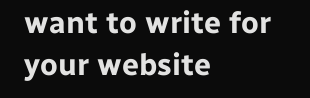want to write for your website